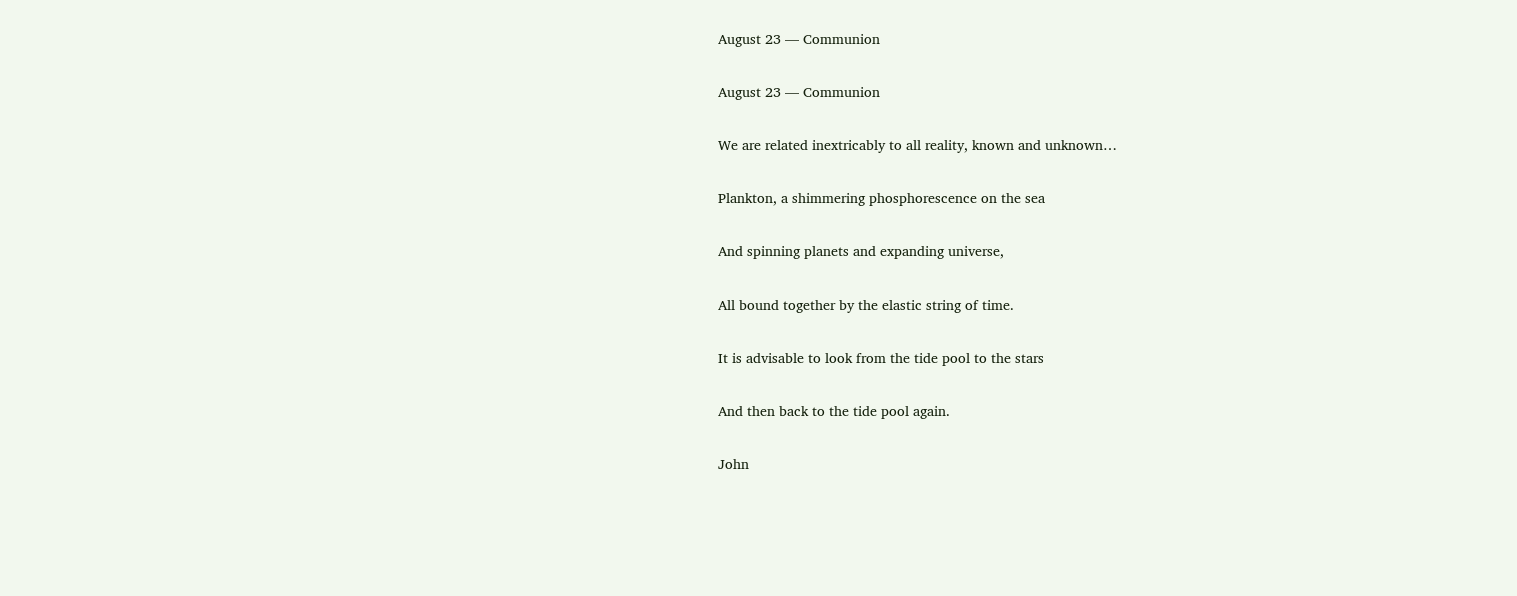August 23 — Communion

August 23 — Communion

We are related inextricably to all reality, known and unknown…

Plankton, a shimmering phosphorescence on the sea

And spinning planets and expanding universe,

All bound together by the elastic string of time.

It is advisable to look from the tide pool to the stars

And then back to the tide pool again.

John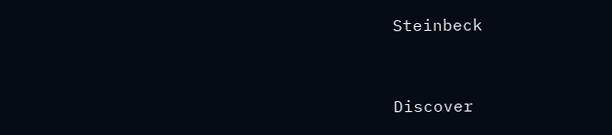Steinbeck


Discover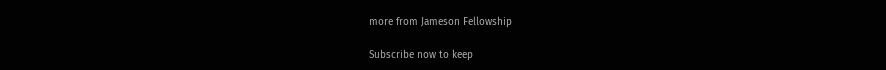more from Jameson Fellowship

Subscribe now to keep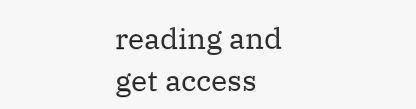reading and get access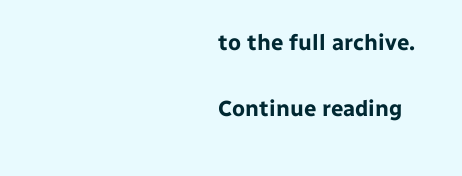to the full archive.

Continue reading